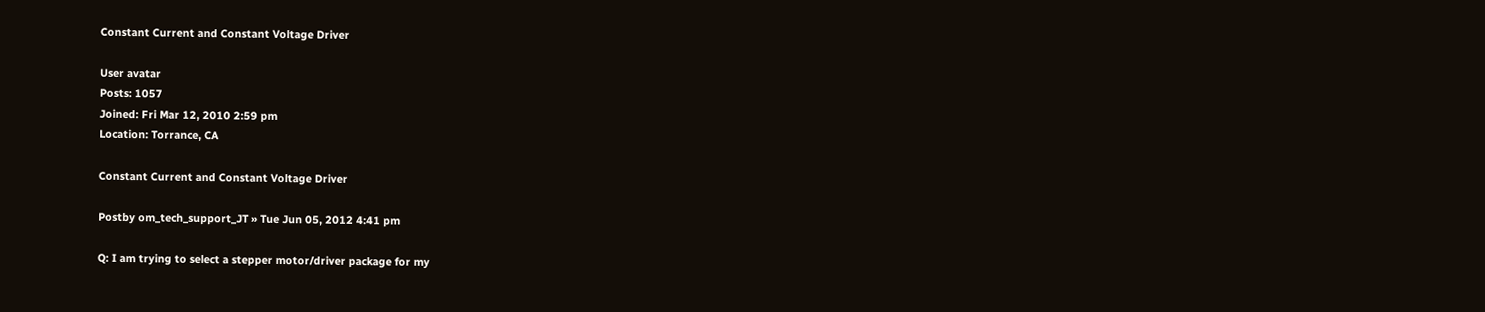Constant Current and Constant Voltage Driver

User avatar
Posts: 1057
Joined: Fri Mar 12, 2010 2:59 pm
Location: Torrance, CA

Constant Current and Constant Voltage Driver

Postby om_tech_support_JT » Tue Jun 05, 2012 4:41 pm

Q: I am trying to select a stepper motor/driver package for my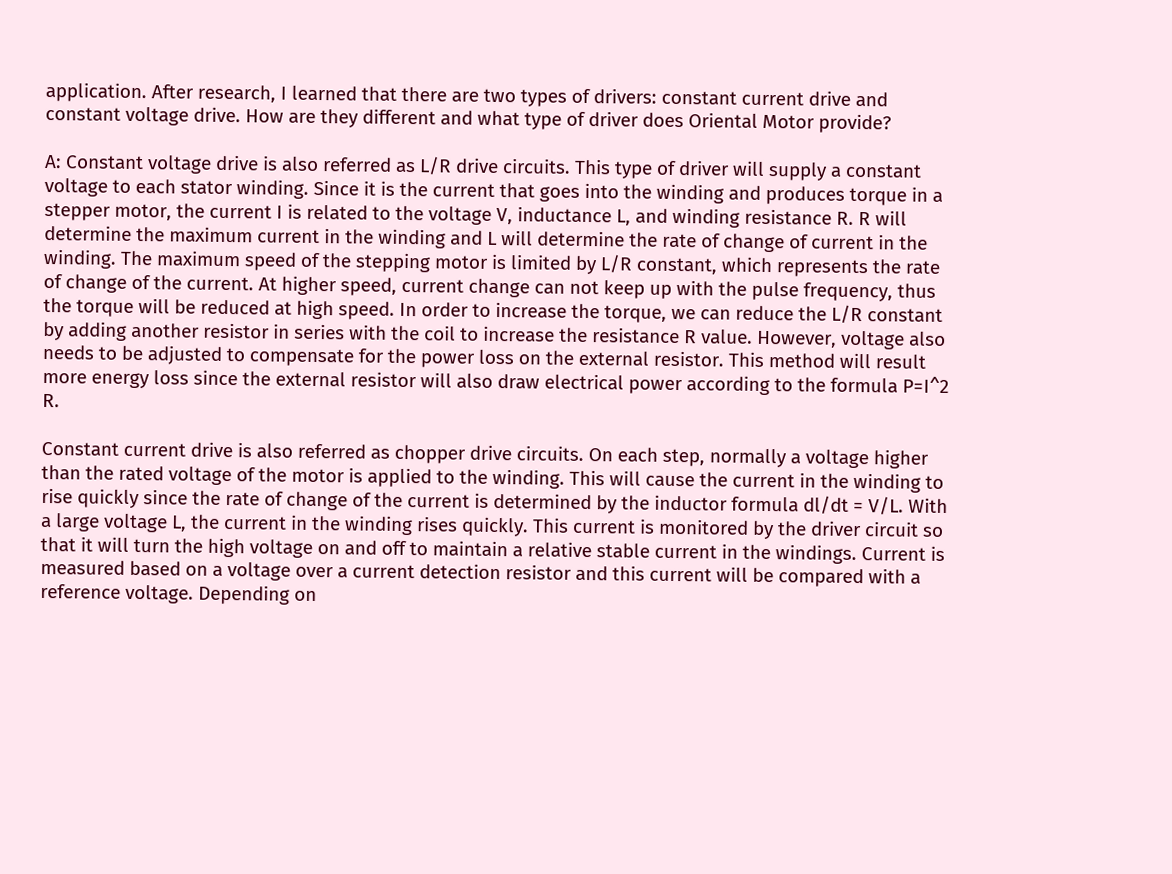application. After research, I learned that there are two types of drivers: constant current drive and constant voltage drive. How are they different and what type of driver does Oriental Motor provide?

A: Constant voltage drive is also referred as L/R drive circuits. This type of driver will supply a constant voltage to each stator winding. Since it is the current that goes into the winding and produces torque in a stepper motor, the current I is related to the voltage V, inductance L, and winding resistance R. R will determine the maximum current in the winding and L will determine the rate of change of current in the winding. The maximum speed of the stepping motor is limited by L/R constant, which represents the rate of change of the current. At higher speed, current change can not keep up with the pulse frequency, thus the torque will be reduced at high speed. In order to increase the torque, we can reduce the L/R constant by adding another resistor in series with the coil to increase the resistance R value. However, voltage also needs to be adjusted to compensate for the power loss on the external resistor. This method will result more energy loss since the external resistor will also draw electrical power according to the formula P=I^2 R.

Constant current drive is also referred as chopper drive circuits. On each step, normally a voltage higher than the rated voltage of the motor is applied to the winding. This will cause the current in the winding to rise quickly since the rate of change of the current is determined by the inductor formula dl/dt = V/L. With a large voltage L, the current in the winding rises quickly. This current is monitored by the driver circuit so that it will turn the high voltage on and off to maintain a relative stable current in the windings. Current is measured based on a voltage over a current detection resistor and this current will be compared with a reference voltage. Depending on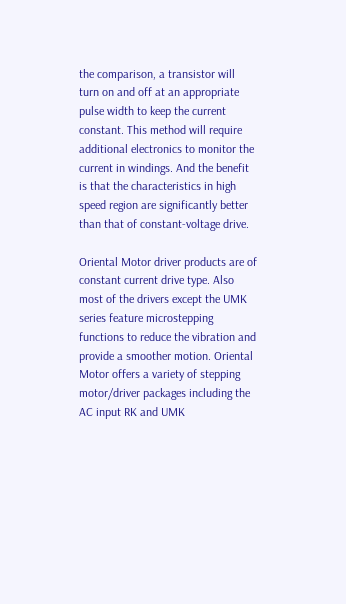the comparison, a transistor will turn on and off at an appropriate pulse width to keep the current constant. This method will require additional electronics to monitor the current in windings. And the benefit is that the characteristics in high speed region are significantly better than that of constant-voltage drive.

Oriental Motor driver products are of constant current drive type. Also most of the drivers except the UMK series feature microstepping functions to reduce the vibration and provide a smoother motion. Oriental Motor offers a variety of stepping motor/driver packages including the AC input RK and UMK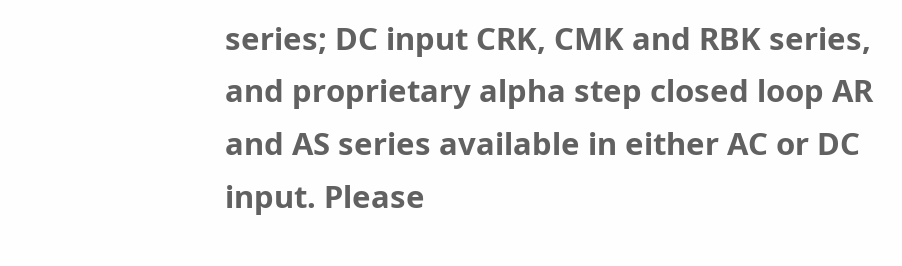series; DC input CRK, CMK and RBK series, and proprietary alpha step closed loop AR and AS series available in either AC or DC input. Please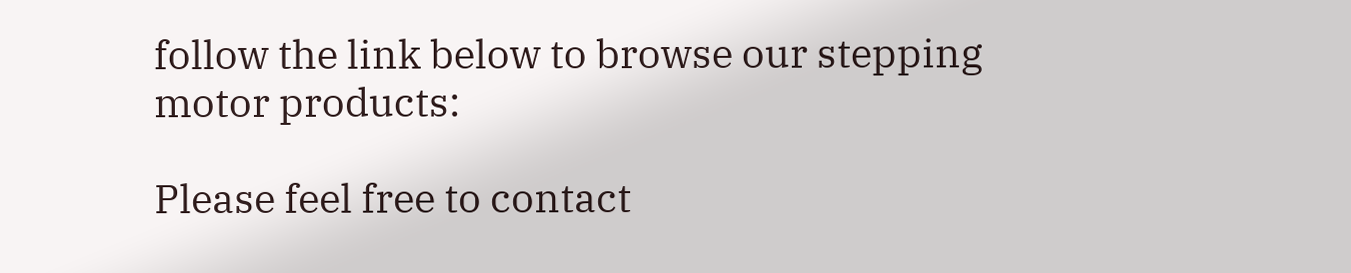follow the link below to browse our stepping motor products:

Please feel free to contact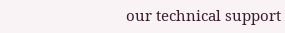our technical support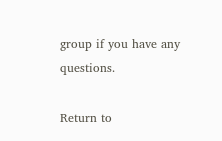group if you have any questions.

Return to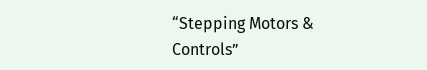“Stepping Motors & Controls”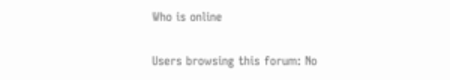Who is online

Users browsing this forum: No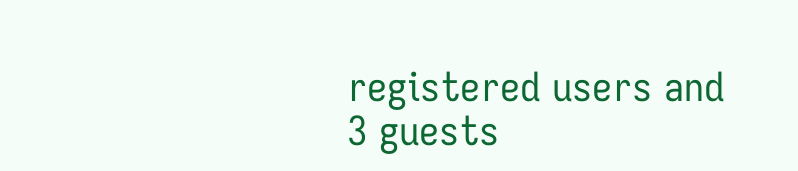registered users and 3 guests